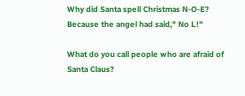Why did Santa spell Christmas N-O-E?
Because the angel had said," No L!"

What do you call people who are afraid of Santa Claus?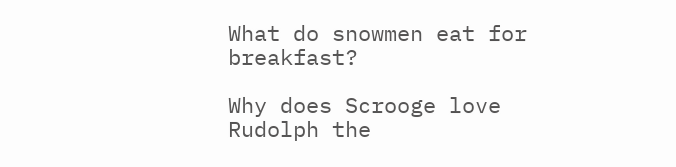What do snowmen eat for breakfast?

Why does Scrooge love Rudolph the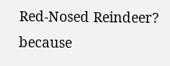Red-Nosed Reindeer?
because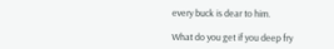every buck is dear to him.

What do you get if you deep fry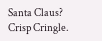Santa Claus?
Crisp Cringle.